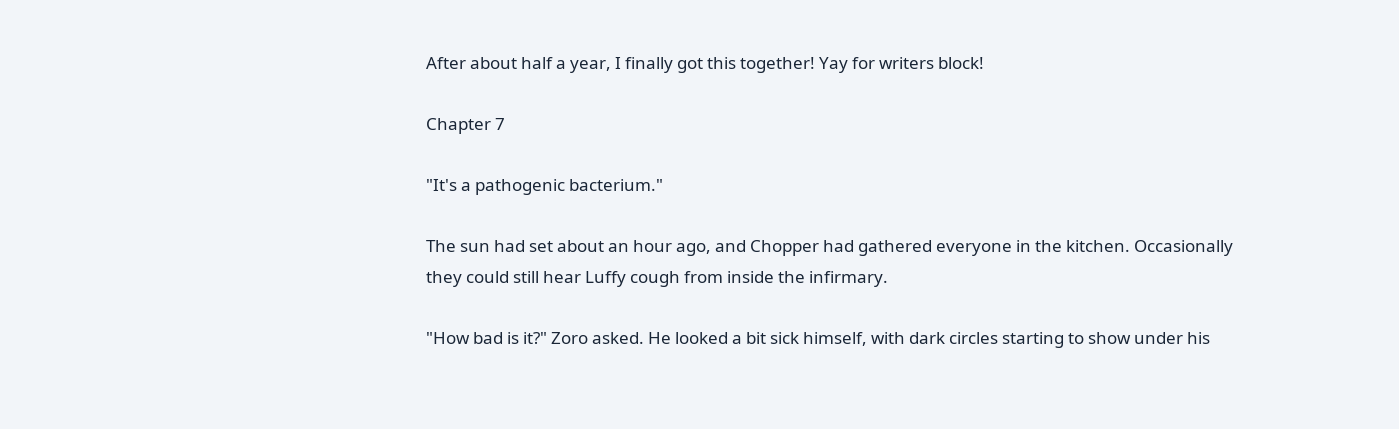After about half a year, I finally got this together! Yay for writers block!

Chapter 7

"It's a pathogenic bacterium."

The sun had set about an hour ago, and Chopper had gathered everyone in the kitchen. Occasionally they could still hear Luffy cough from inside the infirmary.

"How bad is it?" Zoro asked. He looked a bit sick himself, with dark circles starting to show under his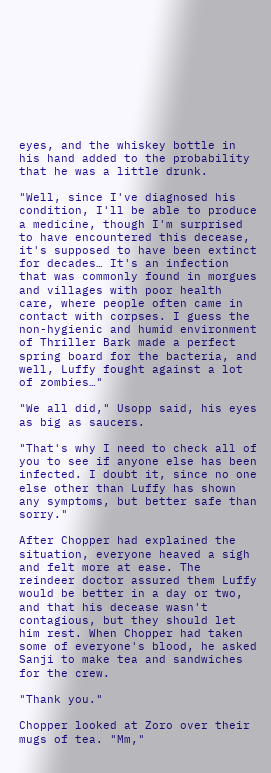eyes, and the whiskey bottle in his hand added to the probability that he was a little drunk.

"Well, since I've diagnosed his condition, I'll be able to produce a medicine, though I'm surprised to have encountered this decease, it's supposed to have been extinct for decades… It's an infection that was commonly found in morgues and villages with poor health care, where people often came in contact with corpses. I guess the non-hygienic and humid environment of Thriller Bark made a perfect spring board for the bacteria, and well, Luffy fought against a lot of zombies…"

"We all did," Usopp said, his eyes as big as saucers.

"That's why I need to check all of you to see if anyone else has been infected. I doubt it, since no one else other than Luffy has shown any symptoms, but better safe than sorry."

After Chopper had explained the situation, everyone heaved a sigh and felt more at ease. The reindeer doctor assured them Luffy would be better in a day or two, and that his decease wasn't contagious, but they should let him rest. When Chopper had taken some of everyone's blood, he asked Sanji to make tea and sandwiches for the crew.

"Thank you."

Chopper looked at Zoro over their mugs of tea. "Mm,"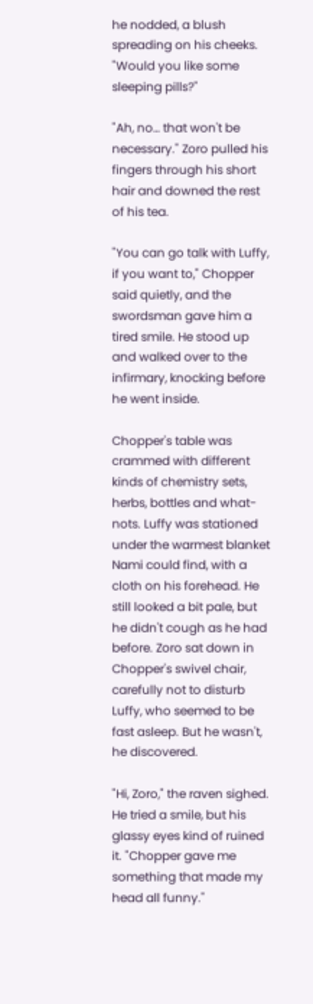he nodded, a blush spreading on his cheeks. "Would you like some sleeping pills?"

"Ah, no… that won't be necessary." Zoro pulled his fingers through his short hair and downed the rest of his tea.

"You can go talk with Luffy, if you want to," Chopper said quietly, and the swordsman gave him a tired smile. He stood up and walked over to the infirmary, knocking before he went inside.

Chopper's table was crammed with different kinds of chemistry sets, herbs, bottles and what-nots. Luffy was stationed under the warmest blanket Nami could find, with a cloth on his forehead. He still looked a bit pale, but he didn't cough as he had before. Zoro sat down in Chopper's swivel chair, carefully not to disturb Luffy, who seemed to be fast asleep. But he wasn't, he discovered.

"Hi, Zoro," the raven sighed. He tried a smile, but his glassy eyes kind of ruined it. "Chopper gave me something that made my head all funny."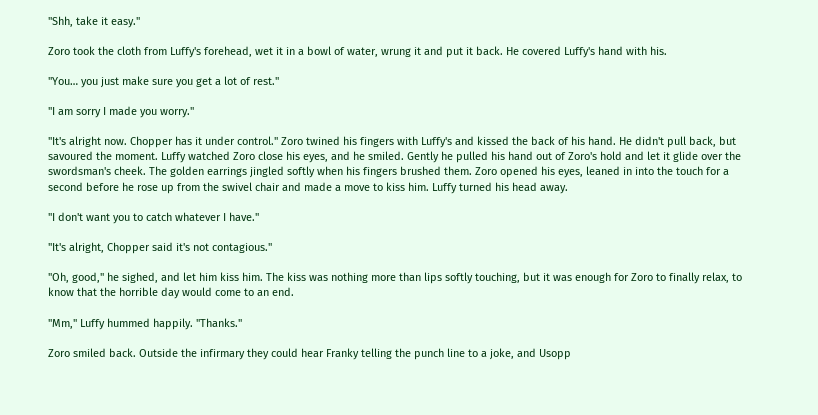"Shh, take it easy."

Zoro took the cloth from Luffy's forehead, wet it in a bowl of water, wrung it and put it back. He covered Luffy's hand with his.

"You… you just make sure you get a lot of rest."

"I am sorry I made you worry."

"It's alright now. Chopper has it under control." Zoro twined his fingers with Luffy's and kissed the back of his hand. He didn't pull back, but savoured the moment. Luffy watched Zoro close his eyes, and he smiled. Gently he pulled his hand out of Zoro's hold and let it glide over the swordsman's cheek. The golden earrings jingled softly when his fingers brushed them. Zoro opened his eyes, leaned in into the touch for a second before he rose up from the swivel chair and made a move to kiss him. Luffy turned his head away.

"I don't want you to catch whatever I have."

"It's alright, Chopper said it's not contagious."

"Oh, good," he sighed, and let him kiss him. The kiss was nothing more than lips softly touching, but it was enough for Zoro to finally relax, to know that the horrible day would come to an end.

"Mm," Luffy hummed happily. "Thanks."

Zoro smiled back. Outside the infirmary they could hear Franky telling the punch line to a joke, and Usopp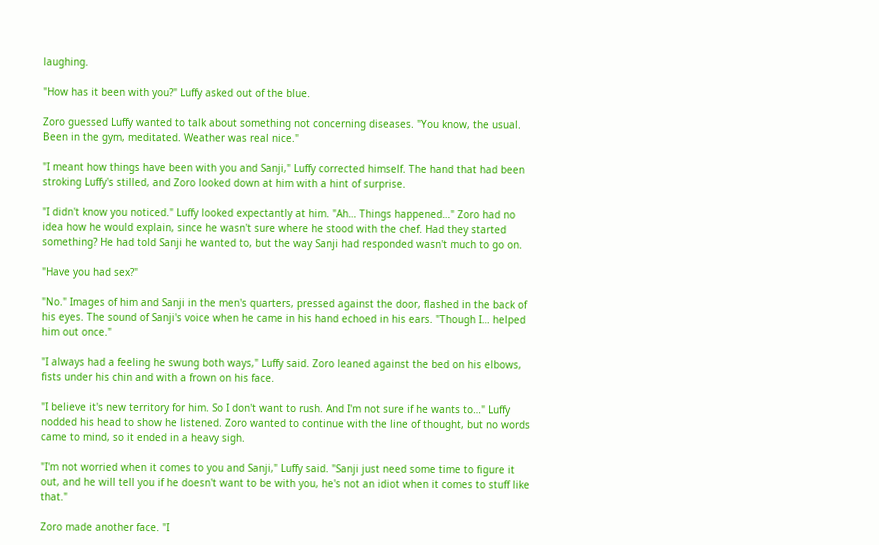laughing.

"How has it been with you?" Luffy asked out of the blue.

Zoro guessed Luffy wanted to talk about something not concerning diseases. "You know, the usual. Been in the gym, meditated. Weather was real nice."

"I meant how things have been with you and Sanji," Luffy corrected himself. The hand that had been stroking Luffy's stilled, and Zoro looked down at him with a hint of surprise.

"I didn't know you noticed." Luffy looked expectantly at him. "Ah… Things happened…" Zoro had no idea how he would explain, since he wasn't sure where he stood with the chef. Had they started something? He had told Sanji he wanted to, but the way Sanji had responded wasn't much to go on.

"Have you had sex?"

"No." Images of him and Sanji in the men's quarters, pressed against the door, flashed in the back of his eyes. The sound of Sanji's voice when he came in his hand echoed in his ears. "Though I… helped him out once."

"I always had a feeling he swung both ways," Luffy said. Zoro leaned against the bed on his elbows, fists under his chin and with a frown on his face.

"I believe it's new territory for him. So I don't want to rush. And I'm not sure if he wants to…" Luffy nodded his head to show he listened. Zoro wanted to continue with the line of thought, but no words came to mind, so it ended in a heavy sigh.

"I'm not worried when it comes to you and Sanji," Luffy said. "Sanji just need some time to figure it out, and he will tell you if he doesn't want to be with you, he's not an idiot when it comes to stuff like that."

Zoro made another face. "I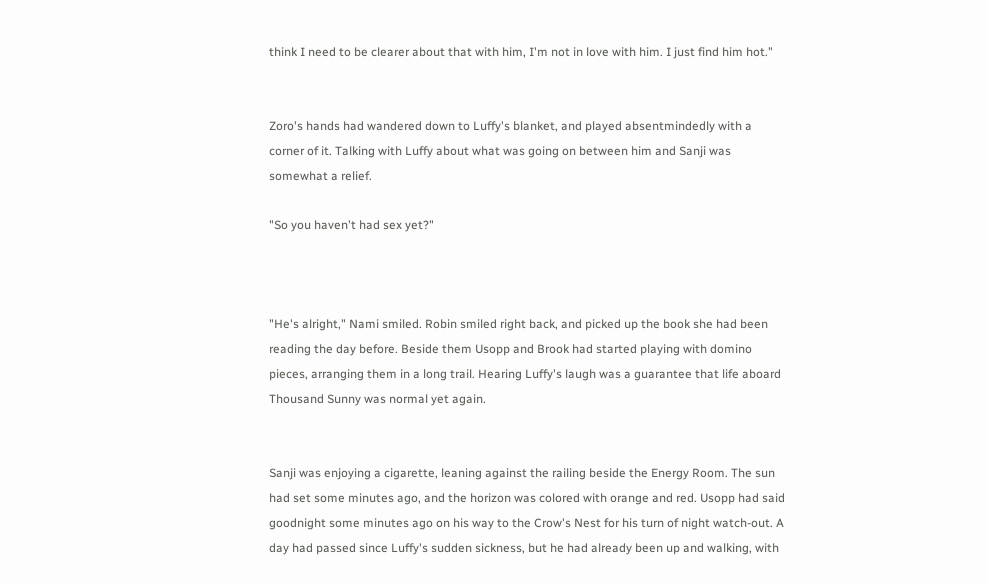think I need to be clearer about that with him, I'm not in love with him. I just find him hot."


Zoro's hands had wandered down to Luffy's blanket, and played absentmindedly with a corner of it. Talking with Luffy about what was going on between him and Sanji was somewhat a relief.

"So you haven't had sex yet?"



"He's alright," Nami smiled. Robin smiled right back, and picked up the book she had been reading the day before. Beside them Usopp and Brook had started playing with domino pieces, arranging them in a long trail. Hearing Luffy's laugh was a guarantee that life aboard Thousand Sunny was normal yet again.


Sanji was enjoying a cigarette, leaning against the railing beside the Energy Room. The sun had set some minutes ago, and the horizon was colored with orange and red. Usopp had said goodnight some minutes ago on his way to the Crow's Nest for his turn of night watch-out. A day had passed since Luffy's sudden sickness, but he had already been up and walking, with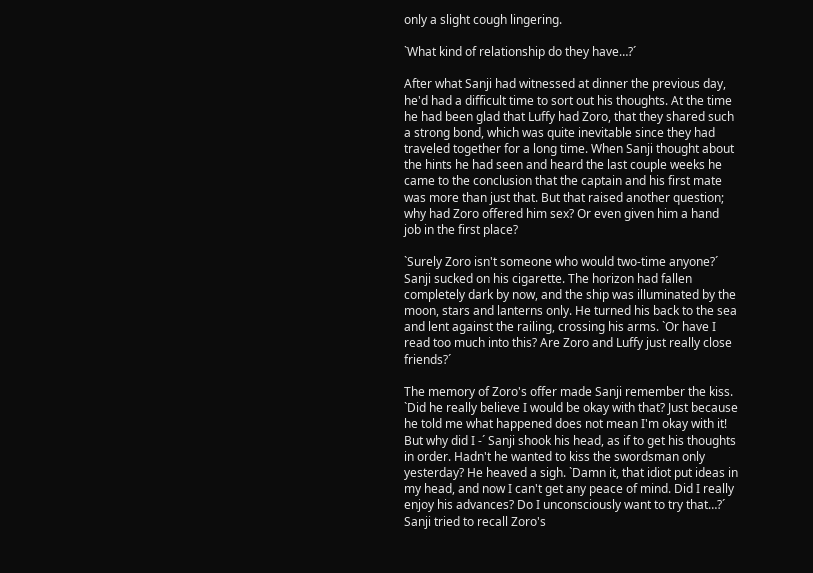only a slight cough lingering.

`What kind of relationship do they have…?´

After what Sanji had witnessed at dinner the previous day, he'd had a difficult time to sort out his thoughts. At the time he had been glad that Luffy had Zoro, that they shared such a strong bond, which was quite inevitable since they had traveled together for a long time. When Sanji thought about the hints he had seen and heard the last couple weeks he came to the conclusion that the captain and his first mate was more than just that. But that raised another question; why had Zoro offered him sex? Or even given him a hand job in the first place?

`Surely Zoro isn't someone who would two-time anyone?´ Sanji sucked on his cigarette. The horizon had fallen completely dark by now, and the ship was illuminated by the moon, stars and lanterns only. He turned his back to the sea and lent against the railing, crossing his arms. `Or have I read too much into this? Are Zoro and Luffy just really close friends?´

The memory of Zoro's offer made Sanji remember the kiss. `Did he really believe I would be okay with that? Just because he told me what happened does not mean I'm okay with it! But why did I -´ Sanji shook his head, as if to get his thoughts in order. Hadn't he wanted to kiss the swordsman only yesterday? He heaved a sigh. `Damn it, that idiot put ideas in my head, and now I can't get any peace of mind. Did I really enjoy his advances? Do I unconsciously want to try that…?´ Sanji tried to recall Zoro's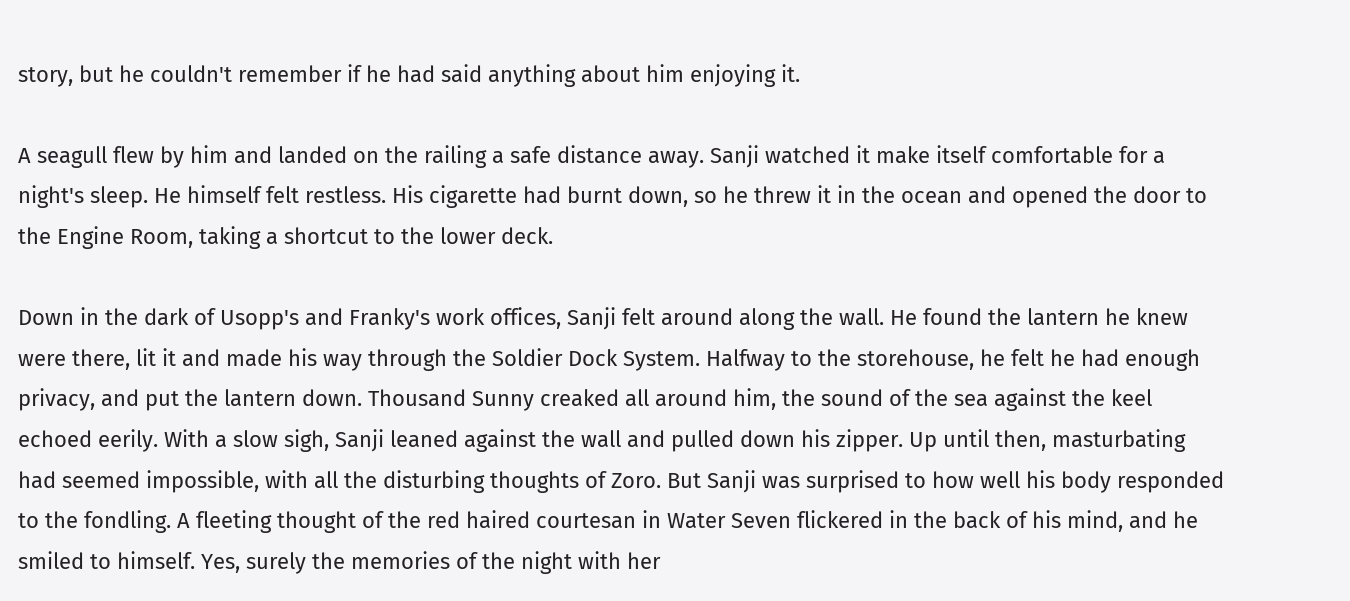story, but he couldn't remember if he had said anything about him enjoying it.

A seagull flew by him and landed on the railing a safe distance away. Sanji watched it make itself comfortable for a night's sleep. He himself felt restless. His cigarette had burnt down, so he threw it in the ocean and opened the door to the Engine Room, taking a shortcut to the lower deck.

Down in the dark of Usopp's and Franky's work offices, Sanji felt around along the wall. He found the lantern he knew were there, lit it and made his way through the Soldier Dock System. Halfway to the storehouse, he felt he had enough privacy, and put the lantern down. Thousand Sunny creaked all around him, the sound of the sea against the keel echoed eerily. With a slow sigh, Sanji leaned against the wall and pulled down his zipper. Up until then, masturbating had seemed impossible, with all the disturbing thoughts of Zoro. But Sanji was surprised to how well his body responded to the fondling. A fleeting thought of the red haired courtesan in Water Seven flickered in the back of his mind, and he smiled to himself. Yes, surely the memories of the night with her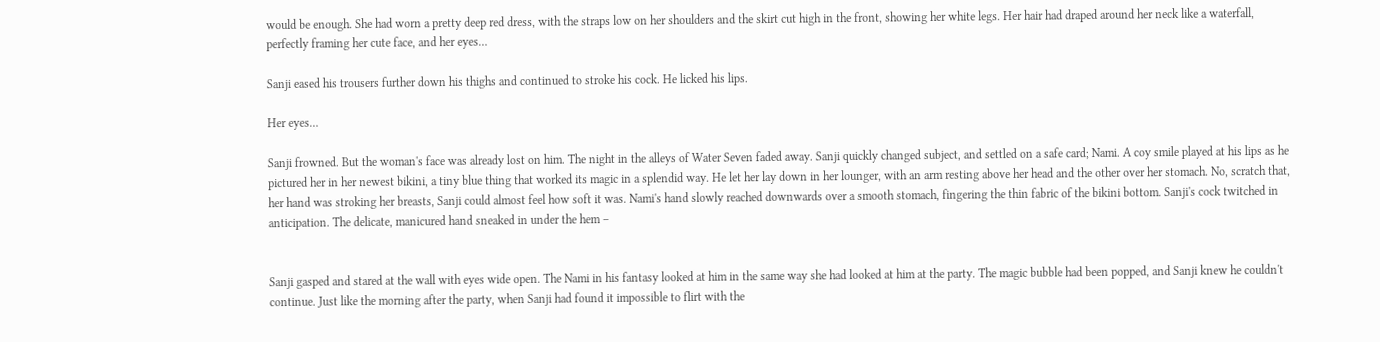would be enough. She had worn a pretty deep red dress, with the straps low on her shoulders and the skirt cut high in the front, showing her white legs. Her hair had draped around her neck like a waterfall, perfectly framing her cute face, and her eyes…

Sanji eased his trousers further down his thighs and continued to stroke his cock. He licked his lips.

Her eyes…

Sanji frowned. But the woman's face was already lost on him. The night in the alleys of Water Seven faded away. Sanji quickly changed subject, and settled on a safe card; Nami. A coy smile played at his lips as he pictured her in her newest bikini, a tiny blue thing that worked its magic in a splendid way. He let her lay down in her lounger, with an arm resting above her head and the other over her stomach. No, scratch that, her hand was stroking her breasts, Sanji could almost feel how soft it was. Nami's hand slowly reached downwards over a smooth stomach, fingering the thin fabric of the bikini bottom. Sanji's cock twitched in anticipation. The delicate, manicured hand sneaked in under the hem –


Sanji gasped and stared at the wall with eyes wide open. The Nami in his fantasy looked at him in the same way she had looked at him at the party. The magic bubble had been popped, and Sanji knew he couldn't continue. Just like the morning after the party, when Sanji had found it impossible to flirt with the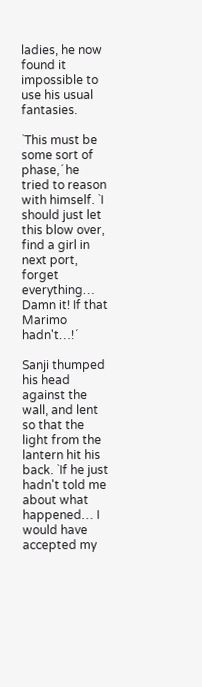ladies, he now found it impossible to use his usual fantasies.

`This must be some sort of phase,´ he tried to reason with himself. `I should just let this blow over, find a girl in next port, forget everything… Damn it! If that Marimo hadn't…!´

Sanji thumped his head against the wall, and lent so that the light from the lantern hit his back. `If he just hadn't told me about what happened… I would have accepted my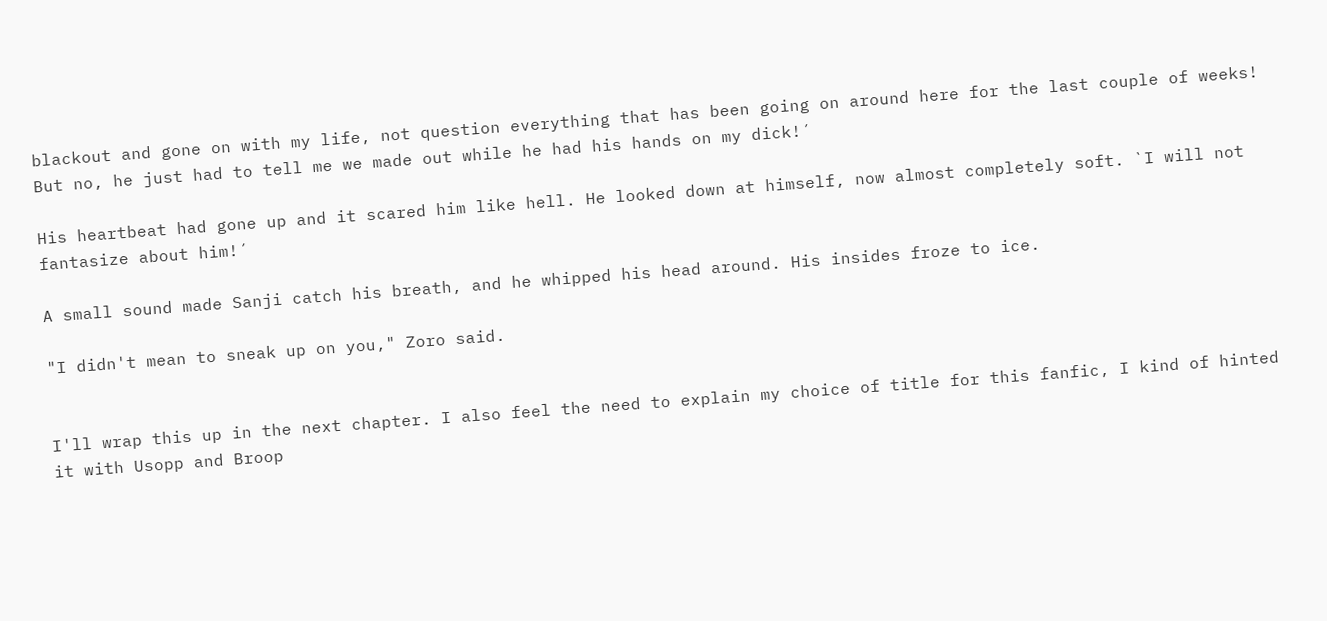blackout and gone on with my life, not question everything that has been going on around here for the last couple of weeks! But no, he just had to tell me we made out while he had his hands on my dick!´

His heartbeat had gone up and it scared him like hell. He looked down at himself, now almost completely soft. `I will not fantasize about him!´

A small sound made Sanji catch his breath, and he whipped his head around. His insides froze to ice.

"I didn't mean to sneak up on you," Zoro said.


I'll wrap this up in the next chapter. I also feel the need to explain my choice of title for this fanfic, I kind of hinted it with Usopp and Broop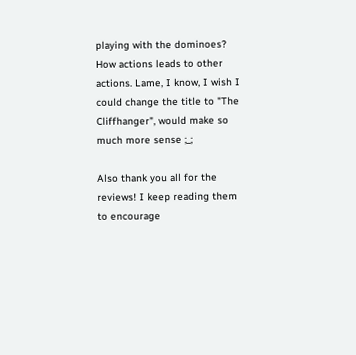playing with the dominoes? How actions leads to other actions. Lame, I know, I wish I could change the title to "The Cliffhanger", would make so much more sense ;_;

Also thank you all for the reviews! I keep reading them to encourage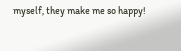myself, they make me so happy!